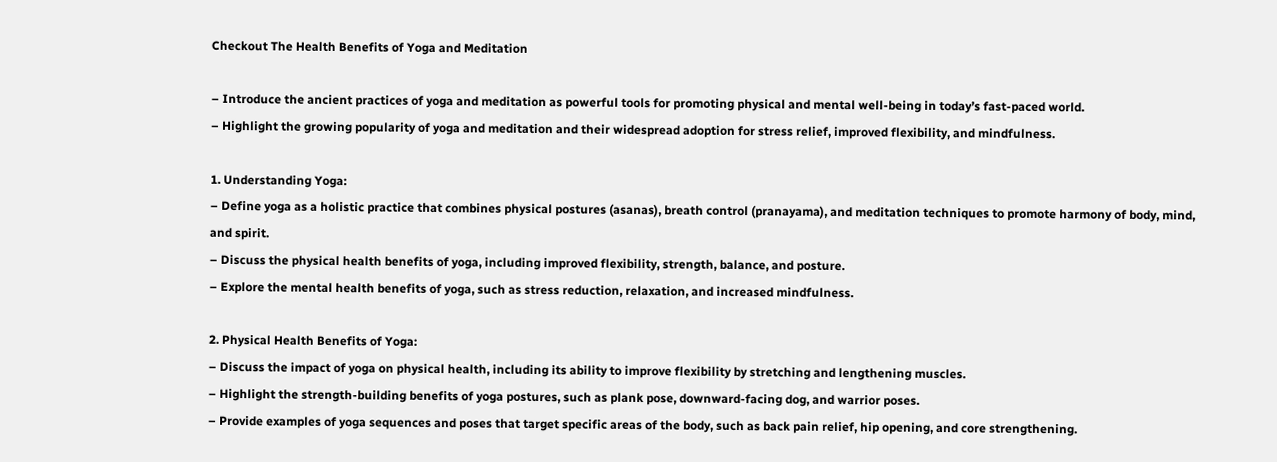Checkout The Health Benefits of Yoga and Meditation

– Introduce the ancient practices of yoga and meditation as powerful tools for promoting physical and mental well-being in today’s fast-paced world.
– Highlight the growing popularity of yoga and meditation and their widespread adoption for stress relief, improved flexibility, and mindfulness.

1. Understanding Yoga:
– Define yoga as a holistic practice that combines physical postures (asanas), breath control (pranayama), and meditation techniques to promote harmony of body, mind, and spirit.
– Discuss the physical health benefits of yoga, including improved flexibility, strength, balance, and posture.
– Explore the mental health benefits of yoga, such as stress reduction, relaxation, and increased mindfulness.

2. Physical Health Benefits of Yoga:
– Discuss the impact of yoga on physical health, including its ability to improve flexibility by stretching and lengthening muscles.
– Highlight the strength-building benefits of yoga postures, such as plank pose, downward-facing dog, and warrior poses.
– Provide examples of yoga sequences and poses that target specific areas of the body, such as back pain relief, hip opening, and core strengthening.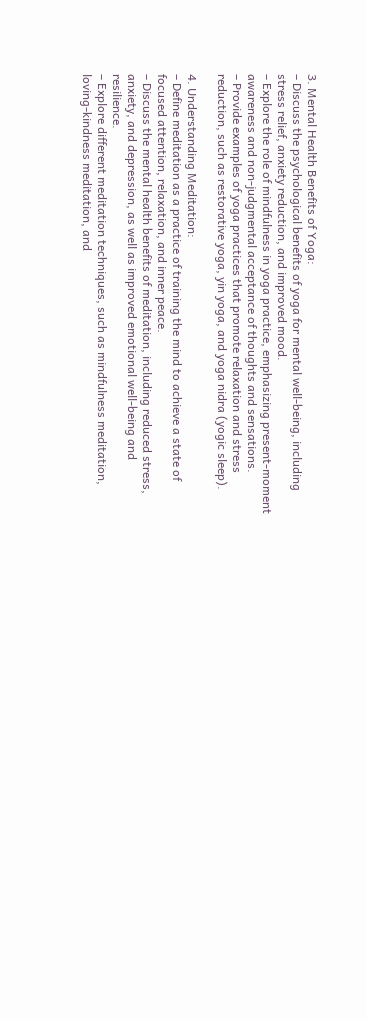3. Mental Health Benefits of Yoga:
– Discuss the psychological benefits of yoga for mental well-being, including stress relief, anxiety reduction, and improved mood.
– Explore the role of mindfulness in yoga practice, emphasizing present-moment awareness and non-judgmental acceptance of thoughts and sensations.
– Provide examples of yoga practices that promote relaxation and stress reduction, such as restorative yoga, yin yoga, and yoga nidra (yogic sleep).

4. Understanding Meditation:
– Define meditation as a practice of training the mind to achieve a state of focused attention, relaxation, and inner peace.
– Discuss the mental health benefits of meditation, including reduced stress, anxiety, and depression, as well as improved emotional well-being and resilience.
– Explore different meditation techniques, such as mindfulness meditation, loving-kindness meditation, and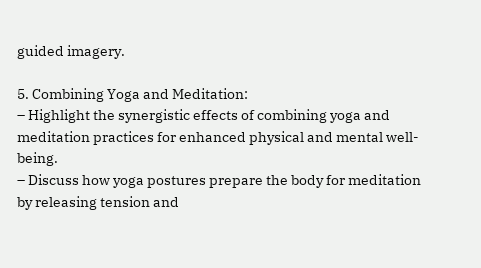guided imagery.

5. Combining Yoga and Meditation:
– Highlight the synergistic effects of combining yoga and meditation practices for enhanced physical and mental well-being.
– Discuss how yoga postures prepare the body for meditation by releasing tension and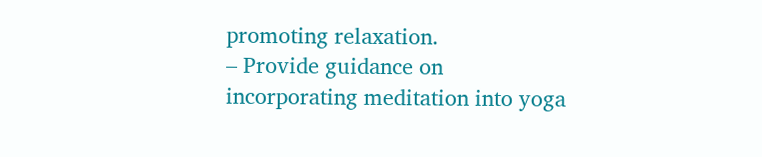promoting relaxation.
– Provide guidance on incorporating meditation into yoga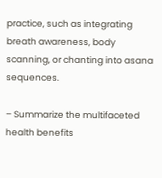practice, such as integrating breath awareness, body scanning, or chanting into asana sequences.

– Summarize the multifaceted health benefits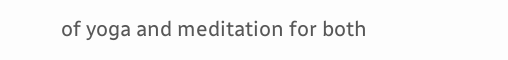of yoga and meditation for both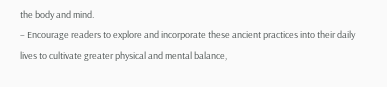the body and mind.
– Encourage readers to explore and incorporate these ancient practices into their daily lives to cultivate greater physical and mental balance,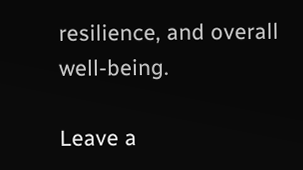resilience, and overall well-being.

Leave a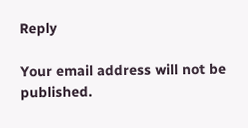Reply

Your email address will not be published.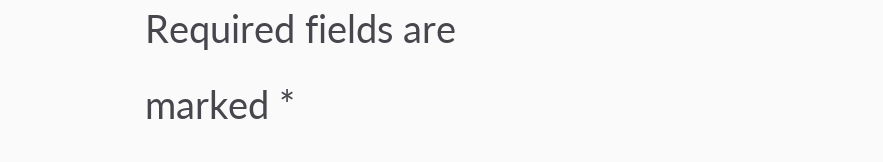Required fields are marked *